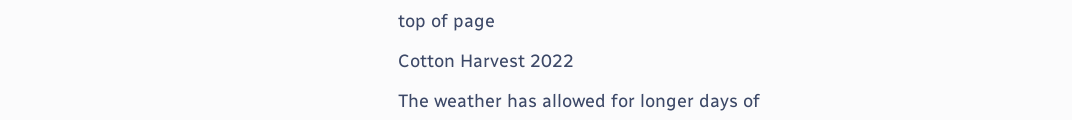top of page

Cotton Harvest 2022

The weather has allowed for longer days of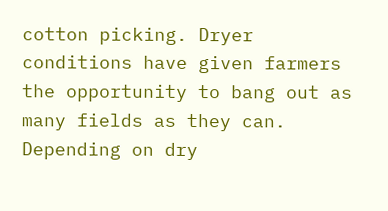cotton picking. Dryer conditions have given farmers the opportunity to bang out as many fields as they can. Depending on dry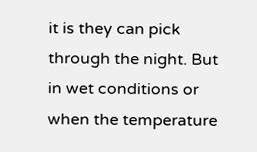it is they can pick through the night. But in wet conditions or when the temperature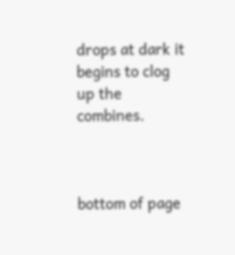drops at dark it begins to clog up the combines.



bottom of page